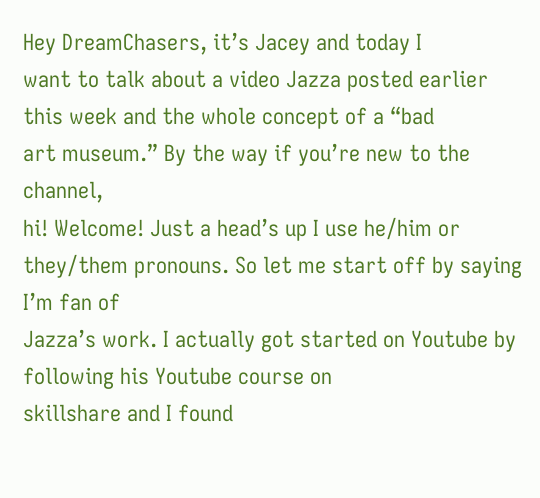Hey DreamChasers, it’s Jacey and today I
want to talk about a video Jazza posted earlier this week and the whole concept of a “bad
art museum.” By the way if you’re new to the channel,
hi! Welcome! Just a head’s up I use he/him or they/them pronouns. So let me start off by saying I’m fan of
Jazza’s work. I actually got started on Youtube by following his Youtube course on
skillshare and I found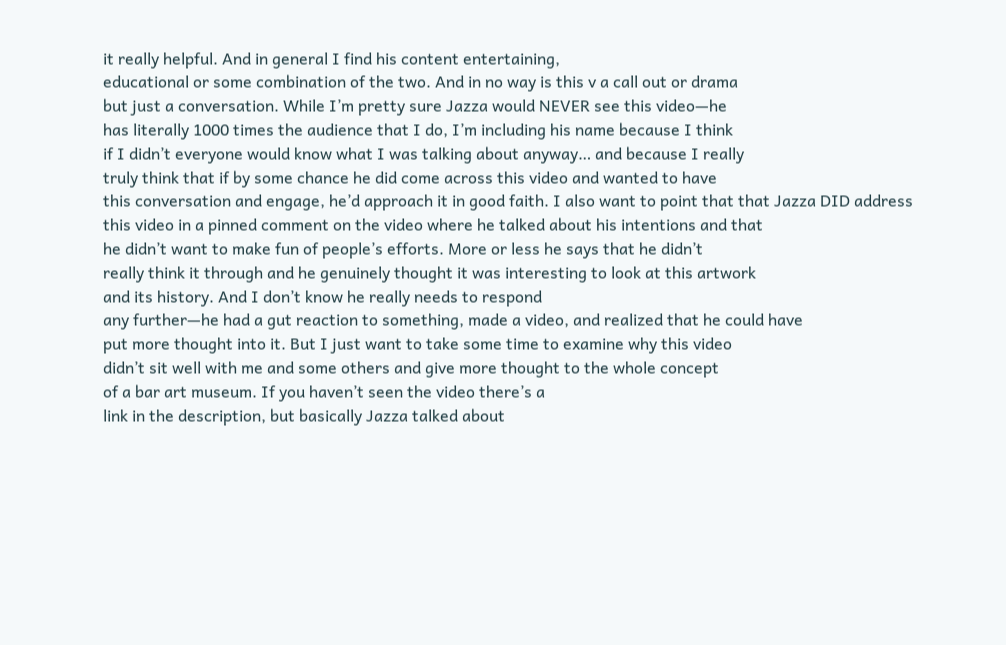it really helpful. And in general I find his content entertaining,
educational or some combination of the two. And in no way is this v a call out or drama
but just a conversation. While I’m pretty sure Jazza would NEVER see this video—he
has literally 1000 times the audience that I do, I’m including his name because I think
if I didn’t everyone would know what I was talking about anyway… and because I really
truly think that if by some chance he did come across this video and wanted to have
this conversation and engage, he’d approach it in good faith. I also want to point that that Jazza DID address
this video in a pinned comment on the video where he talked about his intentions and that
he didn’t want to make fun of people’s efforts. More or less he says that he didn’t
really think it through and he genuinely thought it was interesting to look at this artwork
and its history. And I don’t know he really needs to respond
any further—he had a gut reaction to something, made a video, and realized that he could have
put more thought into it. But I just want to take some time to examine why this video
didn’t sit well with me and some others and give more thought to the whole concept
of a bar art museum. If you haven’t seen the video there’s a
link in the description, but basically Jazza talked about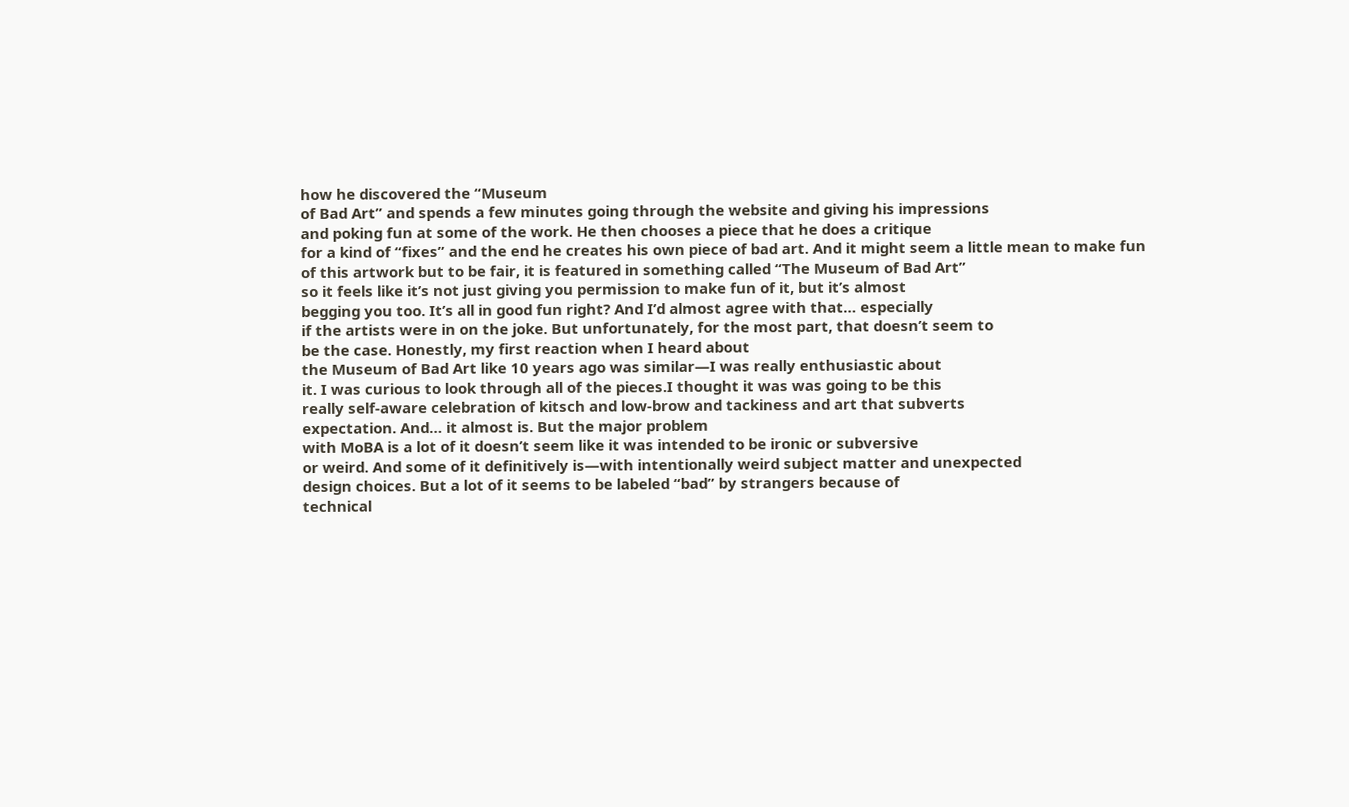how he discovered the “Museum
of Bad Art” and spends a few minutes going through the website and giving his impressions
and poking fun at some of the work. He then chooses a piece that he does a critique
for a kind of “fixes” and the end he creates his own piece of bad art. And it might seem a little mean to make fun
of this artwork but to be fair, it is featured in something called “The Museum of Bad Art”
so it feels like it’s not just giving you permission to make fun of it, but it’s almost
begging you too. It’s all in good fun right? And I’d almost agree with that… especially
if the artists were in on the joke. But unfortunately, for the most part, that doesn’t seem to
be the case. Honestly, my first reaction when I heard about
the Museum of Bad Art like 10 years ago was similar—I was really enthusiastic about
it. I was curious to look through all of the pieces.I thought it was was going to be this
really self-aware celebration of kitsch and low-brow and tackiness and art that subverts
expectation. And… it almost is. But the major problem
with MoBA is a lot of it doesn’t seem like it was intended to be ironic or subversive
or weird. And some of it definitively is—with intentionally weird subject matter and unexpected
design choices. But a lot of it seems to be labeled “bad” by strangers because of
technical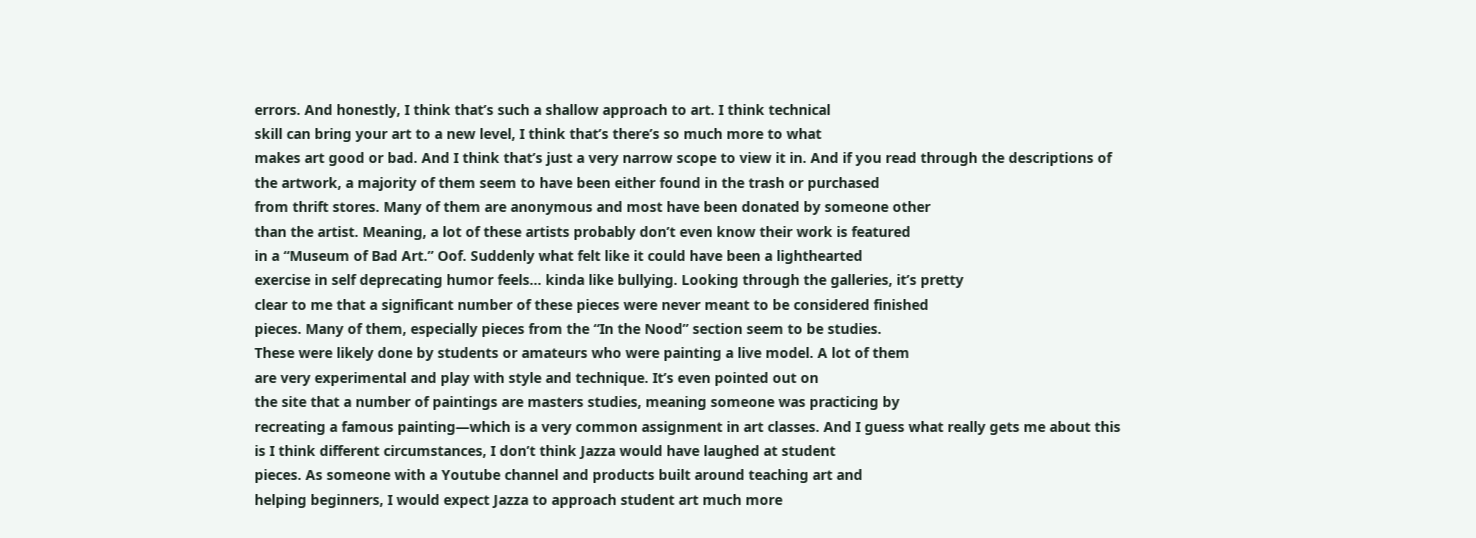errors. And honestly, I think that’s such a shallow approach to art. I think technical
skill can bring your art to a new level, I think that’s there’s so much more to what
makes art good or bad. And I think that’s just a very narrow scope to view it in. And if you read through the descriptions of
the artwork, a majority of them seem to have been either found in the trash or purchased
from thrift stores. Many of them are anonymous and most have been donated by someone other
than the artist. Meaning, a lot of these artists probably don’t even know their work is featured
in a “Museum of Bad Art.” Oof. Suddenly what felt like it could have been a lighthearted
exercise in self deprecating humor feels… kinda like bullying. Looking through the galleries, it’s pretty
clear to me that a significant number of these pieces were never meant to be considered finished
pieces. Many of them, especially pieces from the “In the Nood” section seem to be studies.
These were likely done by students or amateurs who were painting a live model. A lot of them
are very experimental and play with style and technique. It’s even pointed out on
the site that a number of paintings are masters studies, meaning someone was practicing by
recreating a famous painting—which is a very common assignment in art classes. And I guess what really gets me about this
is I think different circumstances, I don’t think Jazza would have laughed at student
pieces. As someone with a Youtube channel and products built around teaching art and
helping beginners, I would expect Jazza to approach student art much more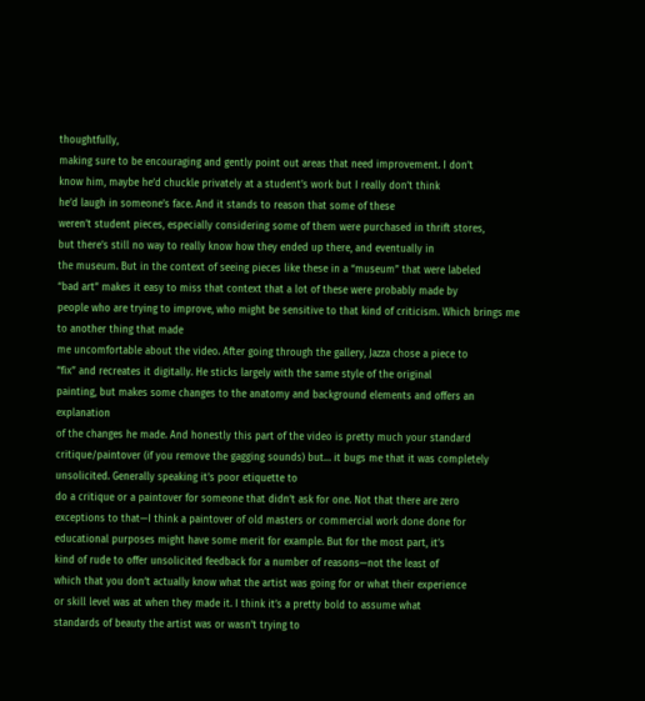thoughtfully,
making sure to be encouraging and gently point out areas that need improvement. I don’t
know him, maybe he’d chuckle privately at a student’s work but I really don’t think
he’d laugh in someone’s face. And it stands to reason that some of these
weren’t student pieces, especially considering some of them were purchased in thrift stores,
but there’s still no way to really know how they ended up there, and eventually in
the museum. But in the context of seeing pieces like these in a “museum” that were labeled
“bad art” makes it easy to miss that context that a lot of these were probably made by
people who are trying to improve, who might be sensitive to that kind of criticism. Which brings me to another thing that made
me uncomfortable about the video. After going through the gallery, Jazza chose a piece to
“fix” and recreates it digitally. He sticks largely with the same style of the original
painting, but makes some changes to the anatomy and background elements and offers an explanation
of the changes he made. And honestly this part of the video is pretty much your standard
critique/paintover (if you remove the gagging sounds) but… it bugs me that it was completely
unsolicited. Generally speaking it’s poor etiquette to
do a critique or a paintover for someone that didn’t ask for one. Not that there are zero
exceptions to that—I think a paintover of old masters or commercial work done done for
educational purposes might have some merit for example. But for the most part, it’s
kind of rude to offer unsolicited feedback for a number of reasons—not the least of
which that you don’t actually know what the artist was going for or what their experience
or skill level was at when they made it. I think it’s a pretty bold to assume what
standards of beauty the artist was or wasn’t trying to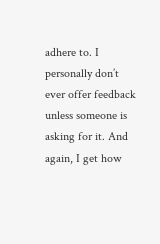adhere to. I personally don’t
ever offer feedback unless someone is asking for it. And again, I get how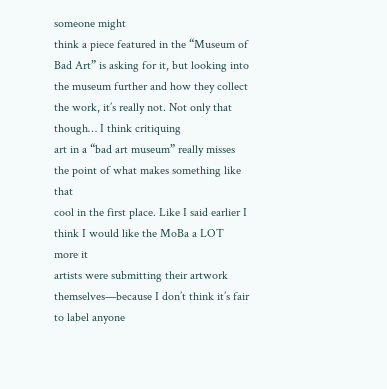someone might
think a piece featured in the “Museum of Bad Art” is asking for it, but looking into
the museum further and how they collect the work, it’s really not. Not only that though… I think critiquing
art in a “bad art museum” really misses the point of what makes something like that
cool in the first place. Like I said earlier I think I would like the MoBa a LOT more it
artists were submitting their artwork themselves—because I don’t think it’s fair to label anyone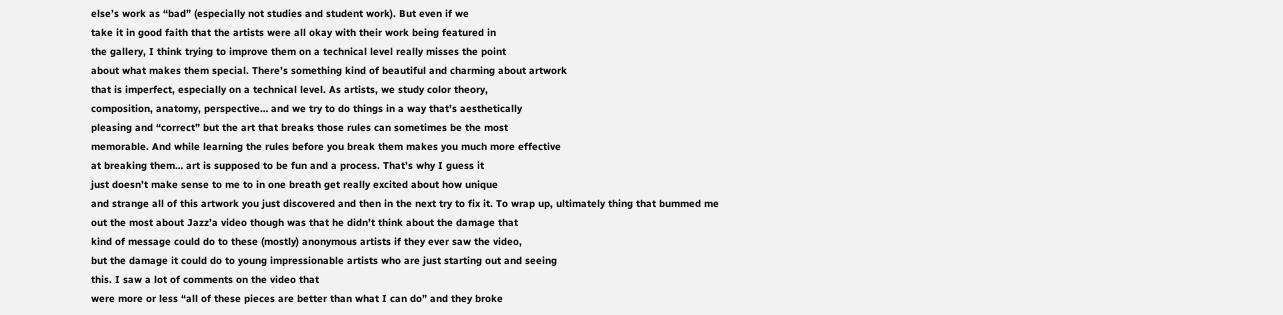else’s work as “bad” (especially not studies and student work). But even if we
take it in good faith that the artists were all okay with their work being featured in
the gallery, I think trying to improve them on a technical level really misses the point
about what makes them special. There’s something kind of beautiful and charming about artwork
that is imperfect, especially on a technical level. As artists, we study color theory,
composition, anatomy, perspective… and we try to do things in a way that’s aesthetically
pleasing and “correct” but the art that breaks those rules can sometimes be the most
memorable. And while learning the rules before you break them makes you much more effective
at breaking them… art is supposed to be fun and a process. That’s why I guess it
just doesn’t make sense to me to in one breath get really excited about how unique
and strange all of this artwork you just discovered and then in the next try to fix it. To wrap up, ultimately thing that bummed me
out the most about Jazz’a video though was that he didn’t think about the damage that
kind of message could do to these (mostly) anonymous artists if they ever saw the video,
but the damage it could do to young impressionable artists who are just starting out and seeing
this. I saw a lot of comments on the video that
were more or less “all of these pieces are better than what I can do” and they broke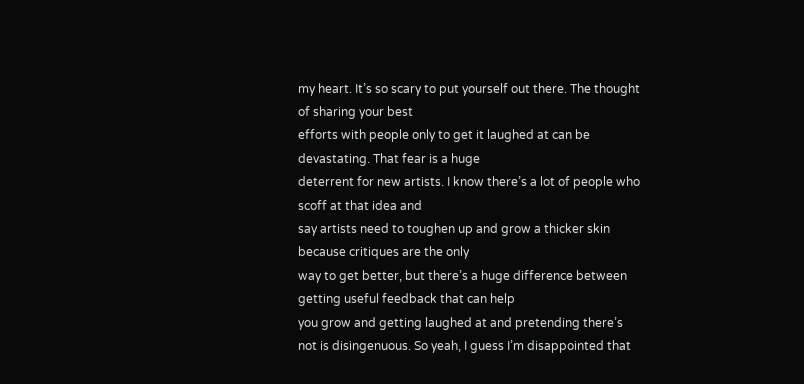my heart. It’s so scary to put yourself out there. The thought of sharing your best
efforts with people only to get it laughed at can be devastating. That fear is a huge
deterrent for new artists. I know there’s a lot of people who scoff at that idea and
say artists need to toughen up and grow a thicker skin because critiques are the only
way to get better, but there’s a huge difference between getting useful feedback that can help
you grow and getting laughed at and pretending there’s not is disingenuous. So yeah, I guess I’m disappointed that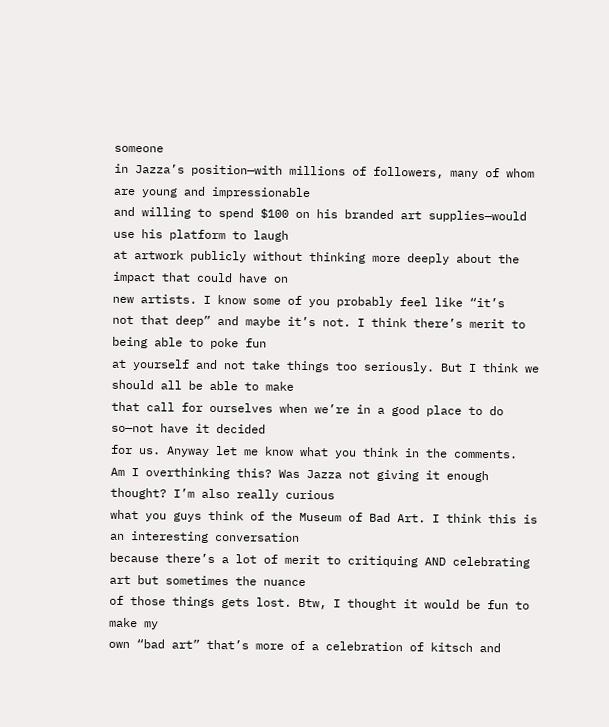someone
in Jazza’s position—with millions of followers, many of whom are young and impressionable
and willing to spend $100 on his branded art supplies—would use his platform to laugh
at artwork publicly without thinking more deeply about the impact that could have on
new artists. I know some of you probably feel like “it’s
not that deep” and maybe it’s not. I think there’s merit to being able to poke fun
at yourself and not take things too seriously. But I think we should all be able to make
that call for ourselves when we’re in a good place to do so—not have it decided
for us. Anyway let me know what you think in the comments.
Am I overthinking this? Was Jazza not giving it enough thought? I’m also really curious
what you guys think of the Museum of Bad Art. I think this is an interesting conversation
because there’s a lot of merit to critiquing AND celebrating art but sometimes the nuance
of those things gets lost. Btw, I thought it would be fun to make my
own “bad art” that’s more of a celebration of kitsch and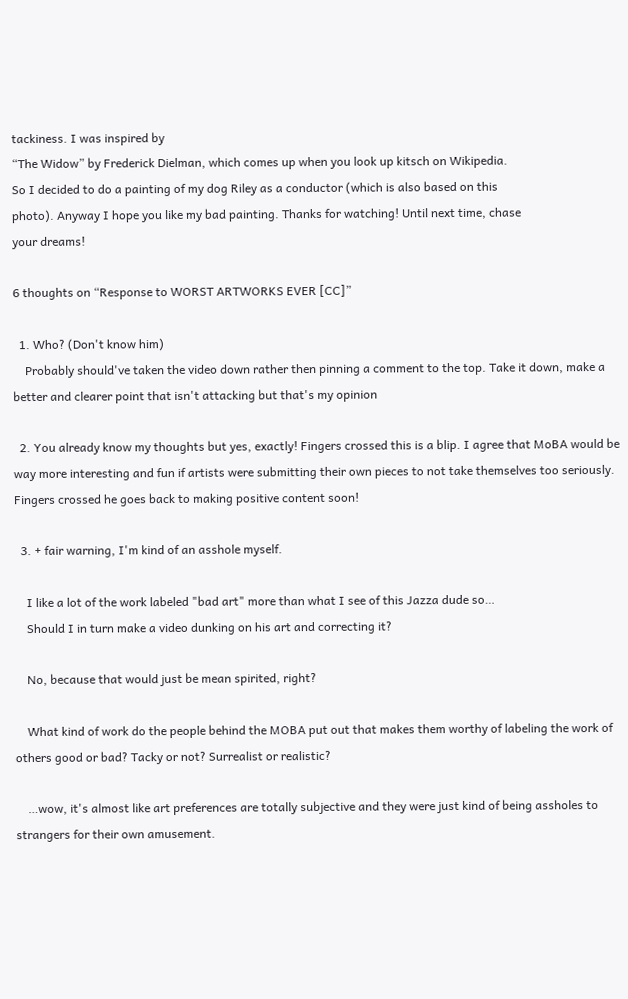tackiness. I was inspired by
“The Widow” by Frederick Dielman, which comes up when you look up kitsch on Wikipedia.
So I decided to do a painting of my dog Riley as a conductor (which is also based on this
photo). Anyway I hope you like my bad painting. Thanks for watching! Until next time, chase
your dreams!

6 thoughts on “Response to WORST ARTWORKS EVER [CC]”

  1. Who? (Don't know him)
    Probably should've taken the video down rather then pinning a comment to the top. Take it down, make a better and clearer point that isn't attacking but that's my opinion

  2. You already know my thoughts but yes, exactly! Fingers crossed this is a blip. I agree that MoBA would be way more interesting and fun if artists were submitting their own pieces to not take themselves too seriously. Fingers crossed he goes back to making positive content soon!

  3. + fair warning, I'm kind of an asshole myself.

    I like a lot of the work labeled "bad art" more than what I see of this Jazza dude so…
    Should I in turn make a video dunking on his art and correcting it?

    No, because that would just be mean spirited, right?

    What kind of work do the people behind the MOBA put out that makes them worthy of labeling the work of others good or bad? Tacky or not? Surrealist or realistic?

    …wow, it's almost like art preferences are totally subjective and they were just kind of being assholes to strangers for their own amusement.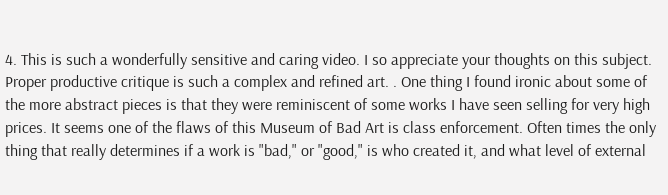4. This is such a wonderfully sensitive and caring video. I so appreciate your thoughts on this subject. Proper productive critique is such a complex and refined art. . One thing I found ironic about some of the more abstract pieces is that they were reminiscent of some works I have seen selling for very high prices. It seems one of the flaws of this Museum of Bad Art is class enforcement. Often times the only thing that really determines if a work is "bad," or "good," is who created it, and what level of external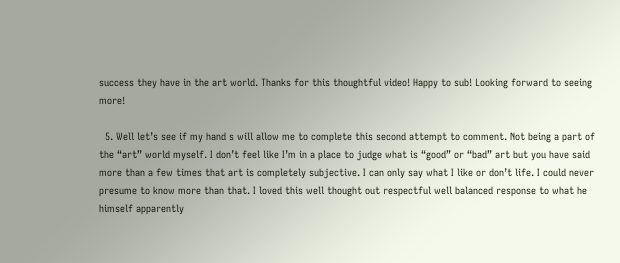success they have in the art world. Thanks for this thoughtful video! Happy to sub! Looking forward to seeing more!

  5. Well let’s see if my hand s will allow me to complete this second attempt to comment. Not being a part of the “art” world myself. I don’t feel like I’m in a place to judge what is “good” or “bad” art but you have said more than a few times that art is completely subjective. I can only say what I like or don’t life. I could never presume to know more than that. I loved this well thought out respectful well balanced response to what he himself apparently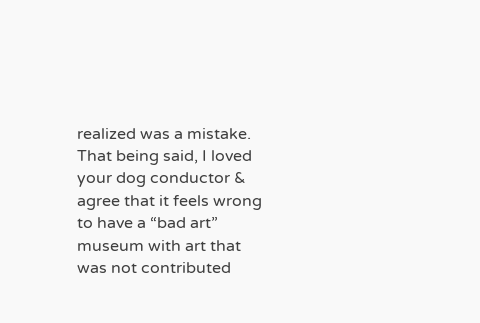realized was a mistake. That being said, I loved your dog conductor & agree that it feels wrong to have a “bad art” museum with art that was not contributed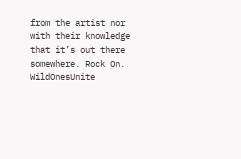from the artist nor with their knowledge that it’s out there somewhere. Rock On. WildOnesUnite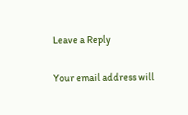Leave a Reply

Your email address will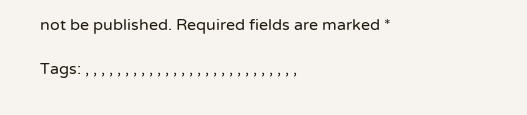not be published. Required fields are marked *

Tags: , , , , , , , , , , , , , , , , , , , , , , , , , , ,